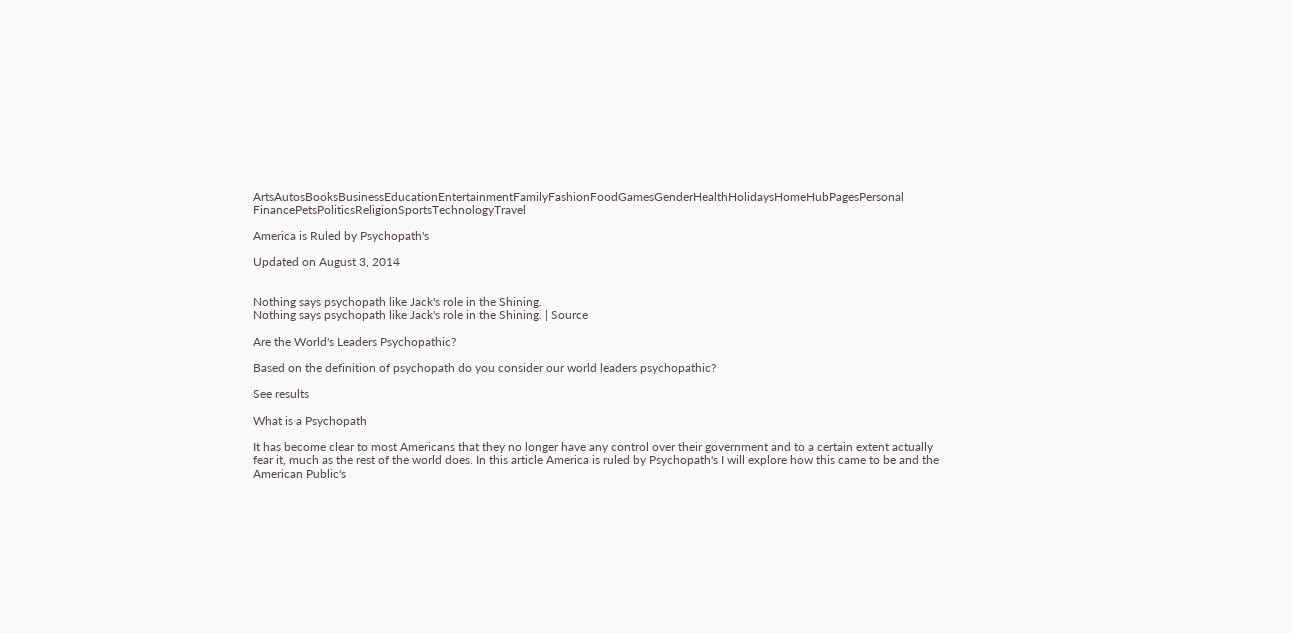ArtsAutosBooksBusinessEducationEntertainmentFamilyFashionFoodGamesGenderHealthHolidaysHomeHubPagesPersonal FinancePetsPoliticsReligionSportsTechnologyTravel

America is Ruled by Psychopath's

Updated on August 3, 2014


Nothing says psychopath like Jack's role in the Shining.
Nothing says psychopath like Jack's role in the Shining. | Source

Are the World's Leaders Psychopathic?

Based on the definition of psychopath do you consider our world leaders psychopathic?

See results

What is a Psychopath

It has become clear to most Americans that they no longer have any control over their government and to a certain extent actually fear it, much as the rest of the world does. In this article America is ruled by Psychopath's I will explore how this came to be and the American Public's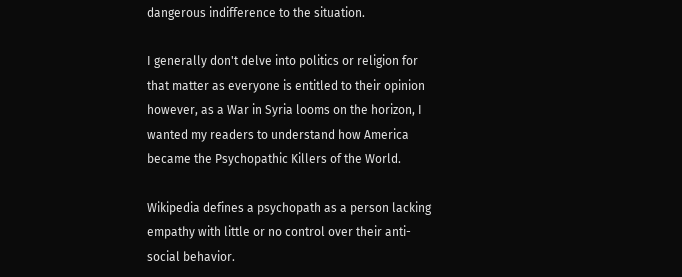dangerous indifference to the situation.

I generally don't delve into politics or religion for that matter as everyone is entitled to their opinion however, as a War in Syria looms on the horizon, I wanted my readers to understand how America became the Psychopathic Killers of the World.

Wikipedia defines a psychopath as a person lacking empathy with little or no control over their anti-social behavior.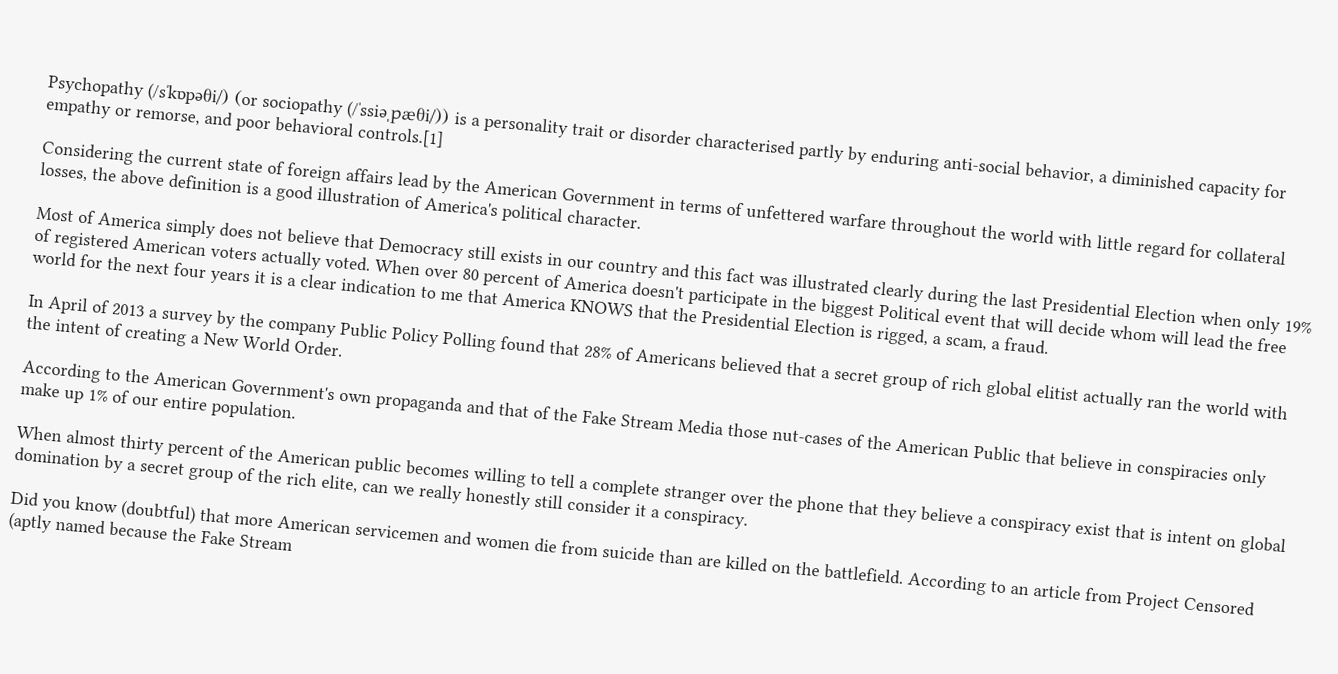Psychopathy (/sˈkɒpəθi/) (or sociopathy (/ˈssiəˌpæθi/)) is a personality trait or disorder characterised partly by enduring anti-social behavior, a diminished capacity for empathy or remorse, and poor behavioral controls.[1]

Considering the current state of foreign affairs lead by the American Government in terms of unfettered warfare throughout the world with little regard for collateral losses, the above definition is a good illustration of America's political character.

Most of America simply does not believe that Democracy still exists in our country and this fact was illustrated clearly during the last Presidential Election when only 19% of registered American voters actually voted. When over 80 percent of America doesn't participate in the biggest Political event that will decide whom will lead the free world for the next four years it is a clear indication to me that America KNOWS that the Presidential Election is rigged, a scam, a fraud.

In April of 2013 a survey by the company Public Policy Polling found that 28% of Americans believed that a secret group of rich global elitist actually ran the world with the intent of creating a New World Order.

According to the American Government's own propaganda and that of the Fake Stream Media those nut-cases of the American Public that believe in conspiracies only make up 1% of our entire population.

When almost thirty percent of the American public becomes willing to tell a complete stranger over the phone that they believe a conspiracy exist that is intent on global domination by a secret group of the rich elite, can we really honestly still consider it a conspiracy.

Did you know (doubtful) that more American servicemen and women die from suicide than are killed on the battlefield. According to an article from Project Censored (aptly named because the Fake Stream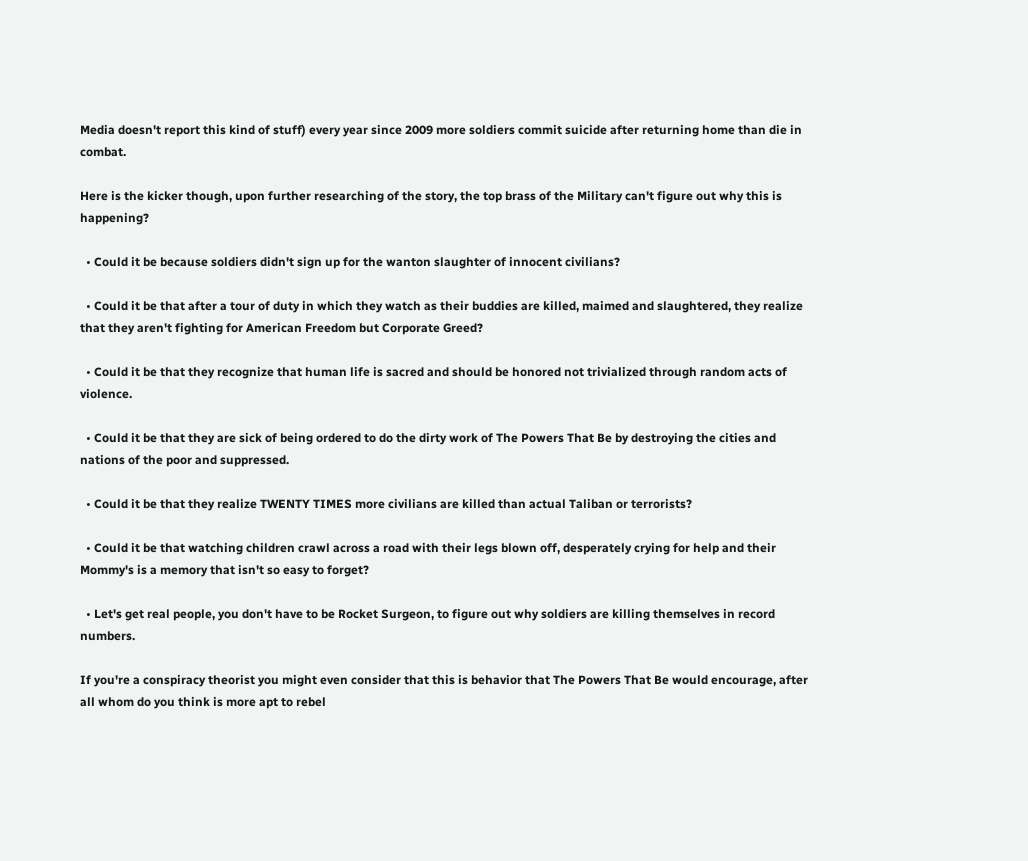Media doesn't report this kind of stuff) every year since 2009 more soldiers commit suicide after returning home than die in combat.

Here is the kicker though, upon further researching of the story, the top brass of the Military can't figure out why this is happening?

  • Could it be because soldiers didn't sign up for the wanton slaughter of innocent civilians?

  • Could it be that after a tour of duty in which they watch as their buddies are killed, maimed and slaughtered, they realize that they aren't fighting for American Freedom but Corporate Greed?

  • Could it be that they recognize that human life is sacred and should be honored not trivialized through random acts of violence.

  • Could it be that they are sick of being ordered to do the dirty work of The Powers That Be by destroying the cities and nations of the poor and suppressed.

  • Could it be that they realize TWENTY TIMES more civilians are killed than actual Taliban or terrorists?

  • Could it be that watching children crawl across a road with their legs blown off, desperately crying for help and their Mommy's is a memory that isn't so easy to forget?

  • Let's get real people, you don't have to be Rocket Surgeon, to figure out why soldiers are killing themselves in record numbers.

If you're a conspiracy theorist you might even consider that this is behavior that The Powers That Be would encourage, after all whom do you think is more apt to rebel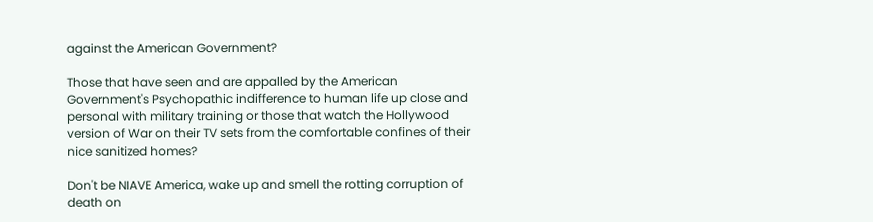against the American Government?

Those that have seen and are appalled by the American Government's Psychopathic indifference to human life up close and personal with military training or those that watch the Hollywood version of War on their TV sets from the comfortable confines of their nice sanitized homes?

Don't be NIAVE America, wake up and smell the rotting corruption of death on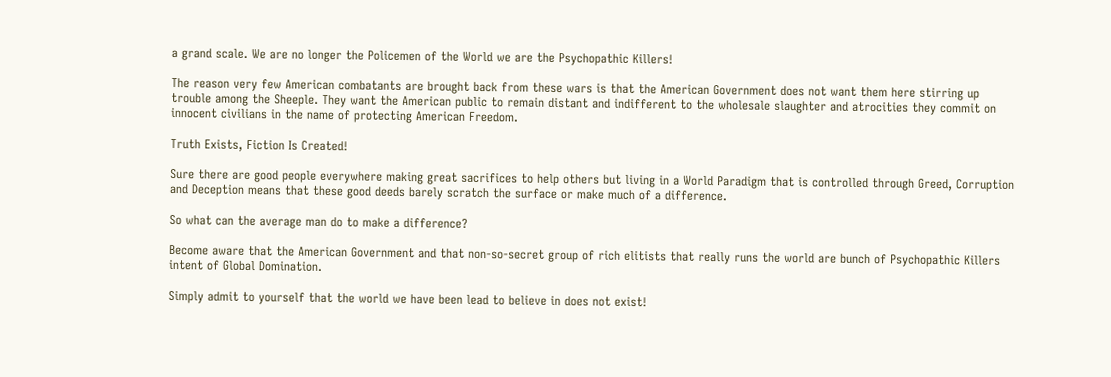a grand scale. We are no longer the Policemen of the World we are the Psychopathic Killers!

The reason very few American combatants are brought back from these wars is that the American Government does not want them here stirring up trouble among the Sheeple. They want the American public to remain distant and indifferent to the wholesale slaughter and atrocities they commit on innocent civilians in the name of protecting American Freedom.

Truth Exists, Fiction Is Created!

Sure there are good people everywhere making great sacrifices to help others but living in a World Paradigm that is controlled through Greed, Corruption and Deception means that these good deeds barely scratch the surface or make much of a difference.

So what can the average man do to make a difference?

Become aware that the American Government and that non-so-secret group of rich elitists that really runs the world are bunch of Psychopathic Killers intent of Global Domination.

Simply admit to yourself that the world we have been lead to believe in does not exist!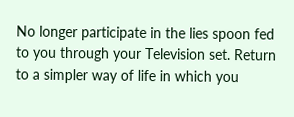No longer participate in the lies spoon fed to you through your Television set. Return to a simpler way of life in which you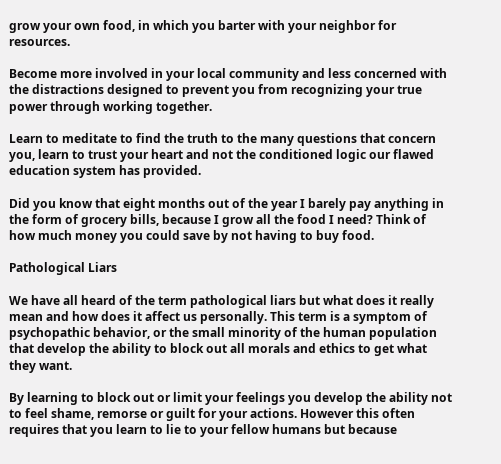grow your own food, in which you barter with your neighbor for resources.

Become more involved in your local community and less concerned with the distractions designed to prevent you from recognizing your true power through working together.

Learn to meditate to find the truth to the many questions that concern you, learn to trust your heart and not the conditioned logic our flawed education system has provided.

Did you know that eight months out of the year I barely pay anything in the form of grocery bills, because I grow all the food I need? Think of how much money you could save by not having to buy food.

Pathological Liars

We have all heard of the term pathological liars but what does it really mean and how does it affect us personally. This term is a symptom of psychopathic behavior, or the small minority of the human population that develop the ability to block out all morals and ethics to get what they want.

By learning to block out or limit your feelings you develop the ability not to feel shame, remorse or guilt for your actions. However this often requires that you learn to lie to your fellow humans but because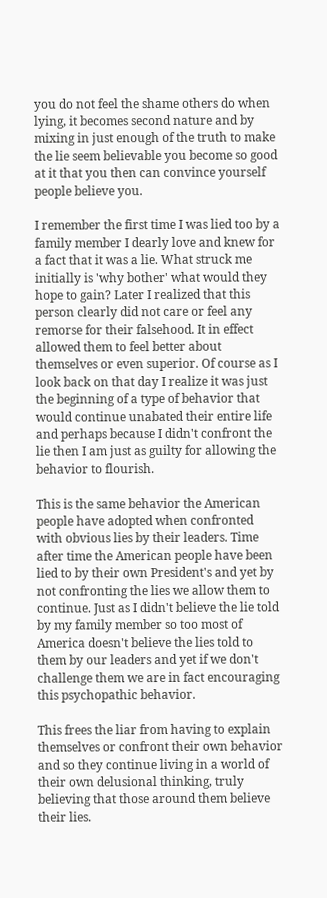you do not feel the shame others do when lying, it becomes second nature and by mixing in just enough of the truth to make the lie seem believable you become so good at it that you then can convince yourself people believe you.

I remember the first time I was lied too by a family member I dearly love and knew for a fact that it was a lie. What struck me initially is 'why bother' what would they hope to gain? Later I realized that this person clearly did not care or feel any remorse for their falsehood. It in effect allowed them to feel better about themselves or even superior. Of course as I look back on that day I realize it was just the beginning of a type of behavior that would continue unabated their entire life and perhaps because I didn't confront the lie then I am just as guilty for allowing the behavior to flourish.

This is the same behavior the American people have adopted when confronted with obvious lies by their leaders. Time after time the American people have been lied to by their own President's and yet by not confronting the lies we allow them to continue. Just as I didn't believe the lie told by my family member so too most of America doesn't believe the lies told to them by our leaders and yet if we don't challenge them we are in fact encouraging this psychopathic behavior.

This frees the liar from having to explain themselves or confront their own behavior and so they continue living in a world of their own delusional thinking, truly believing that those around them believe their lies.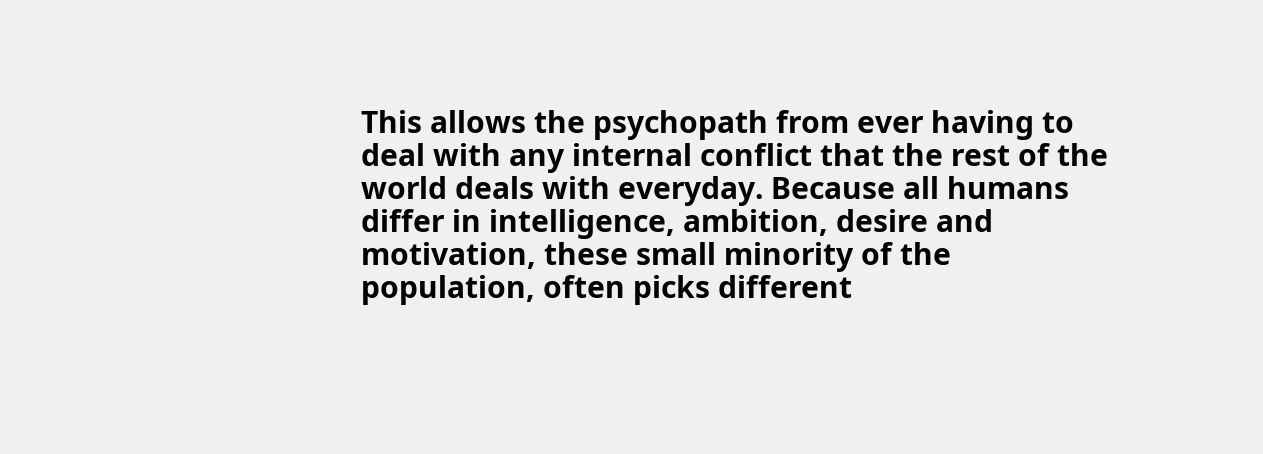This allows the psychopath from ever having to deal with any internal conflict that the rest of the world deals with everyday. Because all humans differ in intelligence, ambition, desire and motivation, these small minority of the population, often picks different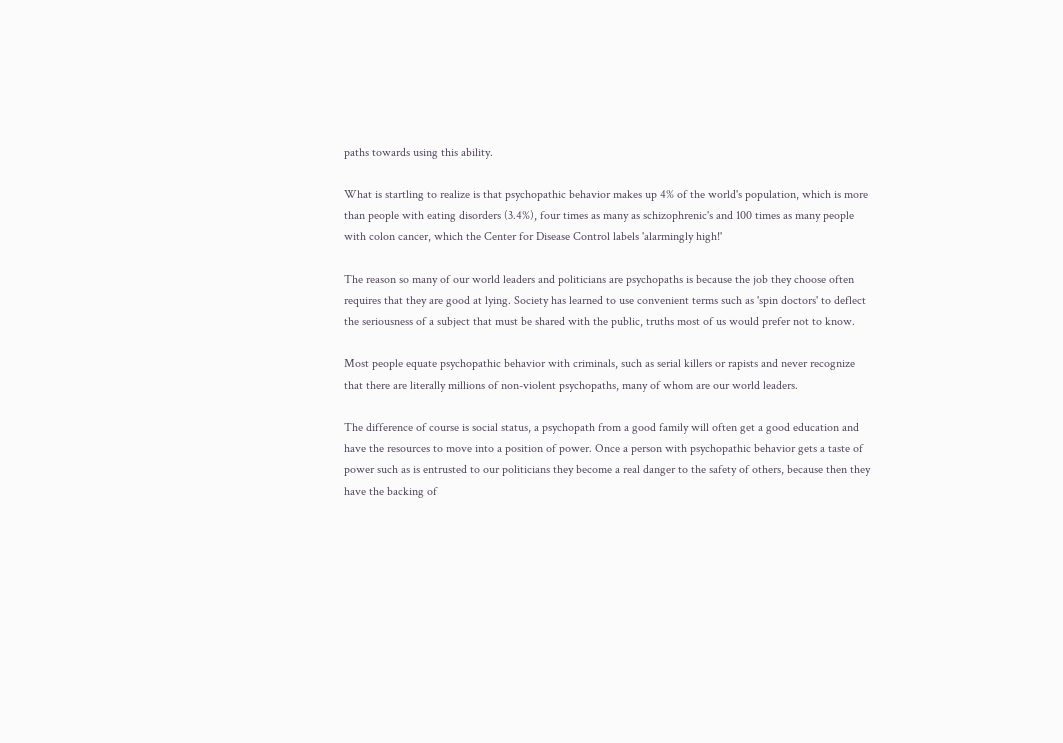paths towards using this ability.

What is startling to realize is that psychopathic behavior makes up 4% of the world's population, which is more than people with eating disorders (3.4%), four times as many as schizophrenic's and 100 times as many people with colon cancer, which the Center for Disease Control labels 'alarmingly high!'

The reason so many of our world leaders and politicians are psychopaths is because the job they choose often requires that they are good at lying. Society has learned to use convenient terms such as 'spin doctors' to deflect the seriousness of a subject that must be shared with the public, truths most of us would prefer not to know.

Most people equate psychopathic behavior with criminals, such as serial killers or rapists and never recognize that there are literally millions of non-violent psychopaths, many of whom are our world leaders.

The difference of course is social status, a psychopath from a good family will often get a good education and have the resources to move into a position of power. Once a person with psychopathic behavior gets a taste of power such as is entrusted to our politicians they become a real danger to the safety of others, because then they have the backing of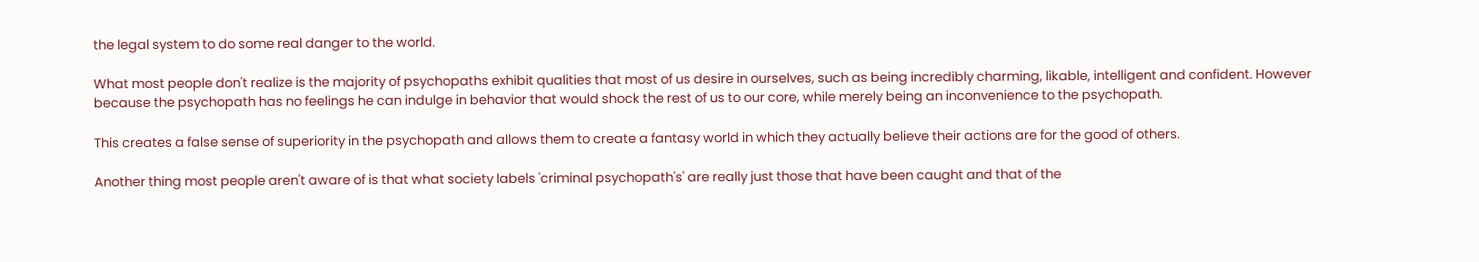the legal system to do some real danger to the world.

What most people don't realize is the majority of psychopaths exhibit qualities that most of us desire in ourselves, such as being incredibly charming, likable, intelligent and confident. However because the psychopath has no feelings he can indulge in behavior that would shock the rest of us to our core, while merely being an inconvenience to the psychopath.

This creates a false sense of superiority in the psychopath and allows them to create a fantasy world in which they actually believe their actions are for the good of others.

Another thing most people aren't aware of is that what society labels 'criminal psychopath's' are really just those that have been caught and that of the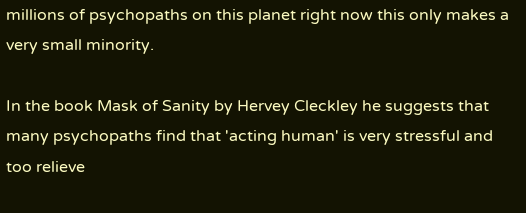millions of psychopaths on this planet right now this only makes a very small minority.

In the book Mask of Sanity by Hervey Cleckley he suggests that many psychopaths find that 'acting human' is very stressful and too relieve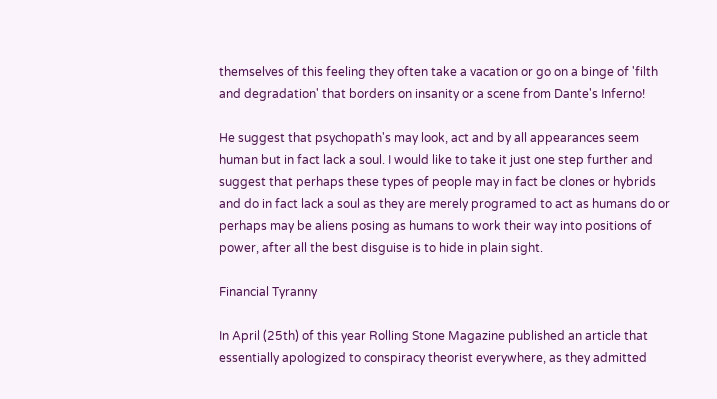themselves of this feeling they often take a vacation or go on a binge of 'filth and degradation' that borders on insanity or a scene from Dante's Inferno!

He suggest that psychopath's may look, act and by all appearances seem human but in fact lack a soul. I would like to take it just one step further and suggest that perhaps these types of people may in fact be clones or hybrids and do in fact lack a soul as they are merely programed to act as humans do or perhaps may be aliens posing as humans to work their way into positions of power, after all the best disguise is to hide in plain sight.

Financial Tyranny

In April (25th) of this year Rolling Stone Magazine published an article that essentially apologized to conspiracy theorist everywhere, as they admitted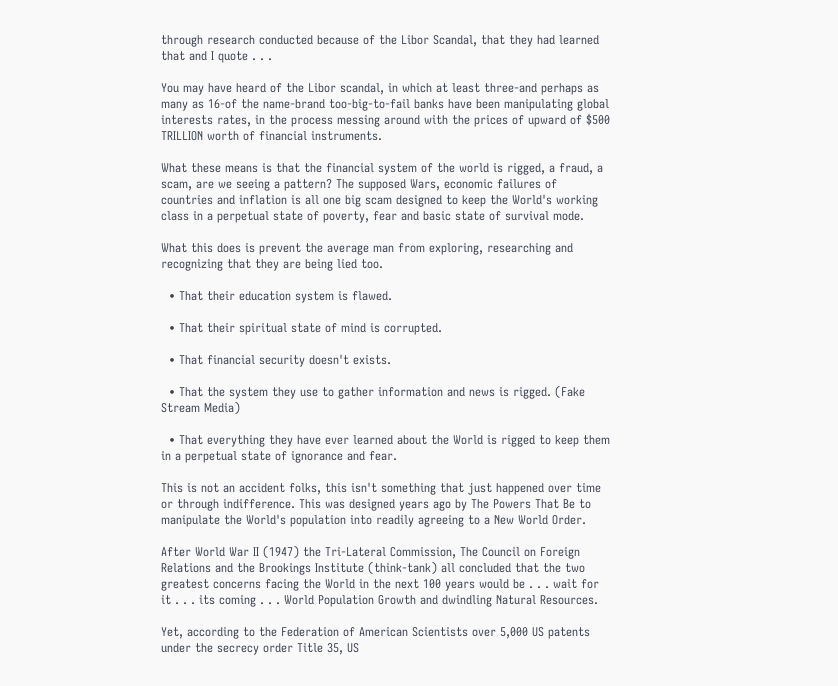through research conducted because of the Libor Scandal, that they had learned that and I quote . . .

You may have heard of the Libor scandal, in which at least three-and perhaps as many as 16-of the name-brand too-big-to-fail banks have been manipulating global interests rates, in the process messing around with the prices of upward of $500 TRILLION worth of financial instruments.

What these means is that the financial system of the world is rigged, a fraud, a scam, are we seeing a pattern? The supposed Wars, economic failures of countries and inflation is all one big scam designed to keep the World's working class in a perpetual state of poverty, fear and basic state of survival mode.

What this does is prevent the average man from exploring, researching and recognizing that they are being lied too.

  • That their education system is flawed.

  • That their spiritual state of mind is corrupted.

  • That financial security doesn't exists.

  • That the system they use to gather information and news is rigged. (Fake Stream Media)

  • That everything they have ever learned about the World is rigged to keep them in a perpetual state of ignorance and fear.

This is not an accident folks, this isn't something that just happened over time or through indifference. This was designed years ago by The Powers That Be to manipulate the World's population into readily agreeing to a New World Order.

After World War II (1947) the Tri-Lateral Commission, The Council on Foreign Relations and the Brookings Institute (think-tank) all concluded that the two greatest concerns facing the World in the next 100 years would be . . . wait for it . . . its coming . . . World Population Growth and dwindling Natural Resources.

Yet, according to the Federation of American Scientists over 5,000 US patents under the secrecy order Title 35, US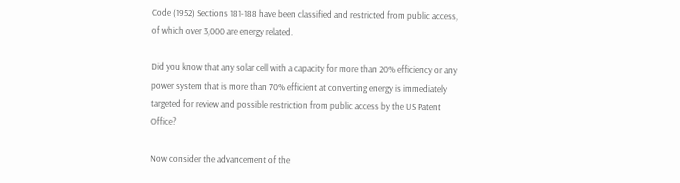Code (1952) Sections 181-188 have been classified and restricted from public access, of which over 3,000 are energy related.

Did you know that any solar cell with a capacity for more than 20% efficiency or any power system that is more than 70% efficient at converting energy is immediately targeted for review and possible restriction from public access by the US Patent Office?

Now consider the advancement of the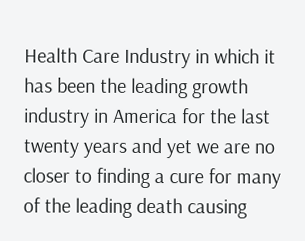Health Care Industry in which it has been the leading growth industry in America for the last twenty years and yet we are no closer to finding a cure for many of the leading death causing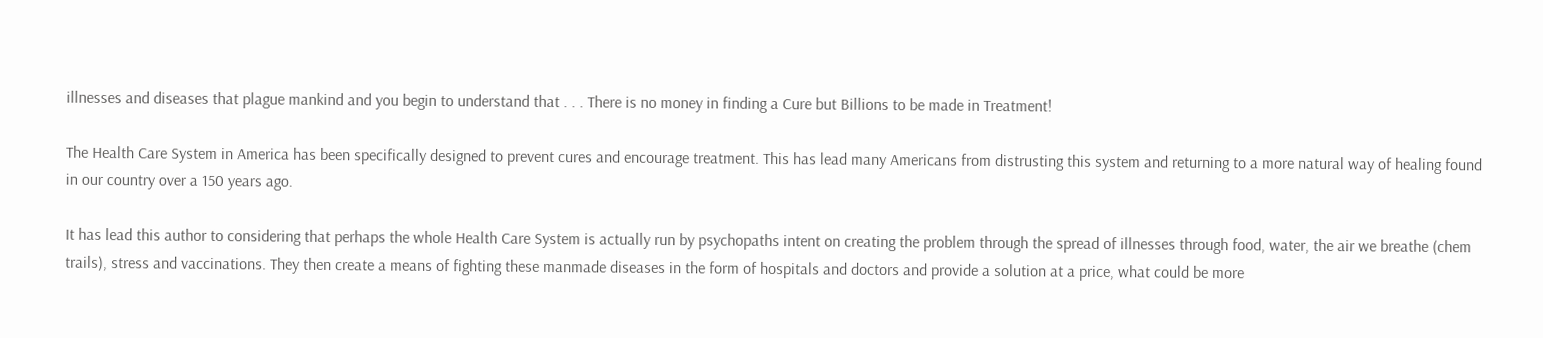illnesses and diseases that plague mankind and you begin to understand that . . . There is no money in finding a Cure but Billions to be made in Treatment!

The Health Care System in America has been specifically designed to prevent cures and encourage treatment. This has lead many Americans from distrusting this system and returning to a more natural way of healing found in our country over a 150 years ago.

It has lead this author to considering that perhaps the whole Health Care System is actually run by psychopaths intent on creating the problem through the spread of illnesses through food, water, the air we breathe (chem trails), stress and vaccinations. They then create a means of fighting these manmade diseases in the form of hospitals and doctors and provide a solution at a price, what could be more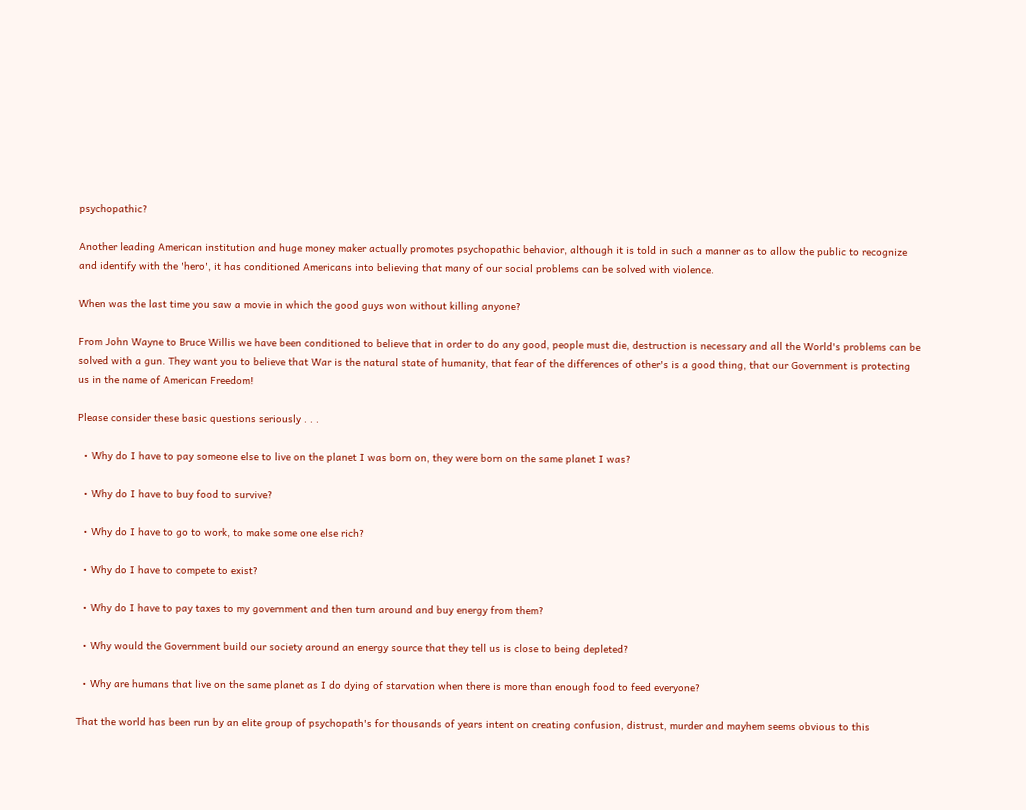psychopathic?

Another leading American institution and huge money maker actually promotes psychopathic behavior, although it is told in such a manner as to allow the public to recognize and identify with the 'hero', it has conditioned Americans into believing that many of our social problems can be solved with violence.

When was the last time you saw a movie in which the good guys won without killing anyone?

From John Wayne to Bruce Willis we have been conditioned to believe that in order to do any good, people must die, destruction is necessary and all the World's problems can be solved with a gun. They want you to believe that War is the natural state of humanity, that fear of the differences of other's is a good thing, that our Government is protecting us in the name of American Freedom!

Please consider these basic questions seriously . . .

  • Why do I have to pay someone else to live on the planet I was born on, they were born on the same planet I was?

  • Why do I have to buy food to survive?

  • Why do I have to go to work, to make some one else rich?

  • Why do I have to compete to exist?

  • Why do I have to pay taxes to my government and then turn around and buy energy from them?

  • Why would the Government build our society around an energy source that they tell us is close to being depleted?

  • Why are humans that live on the same planet as I do dying of starvation when there is more than enough food to feed everyone?

That the world has been run by an elite group of psychopath's for thousands of years intent on creating confusion, distrust, murder and mayhem seems obvious to this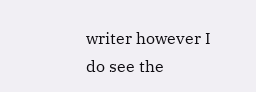writer however I do see the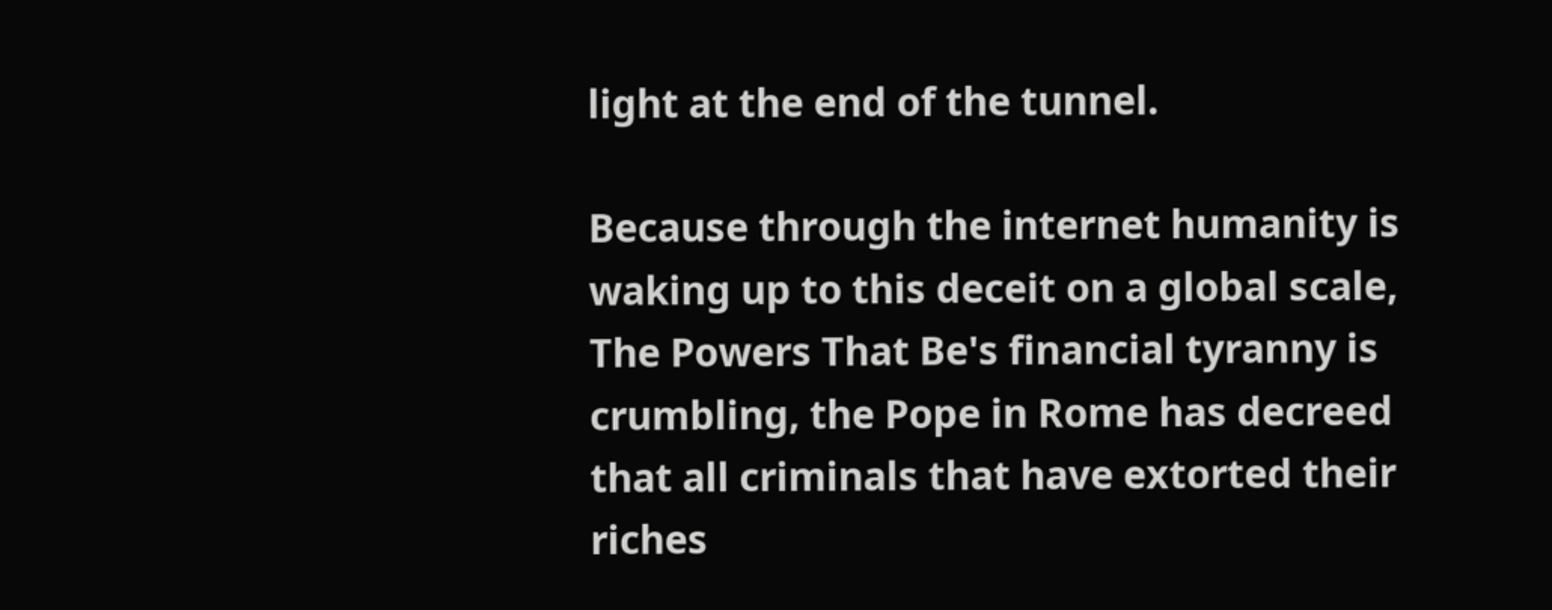light at the end of the tunnel.

Because through the internet humanity is waking up to this deceit on a global scale, The Powers That Be's financial tyranny is crumbling, the Pope in Rome has decreed that all criminals that have extorted their riches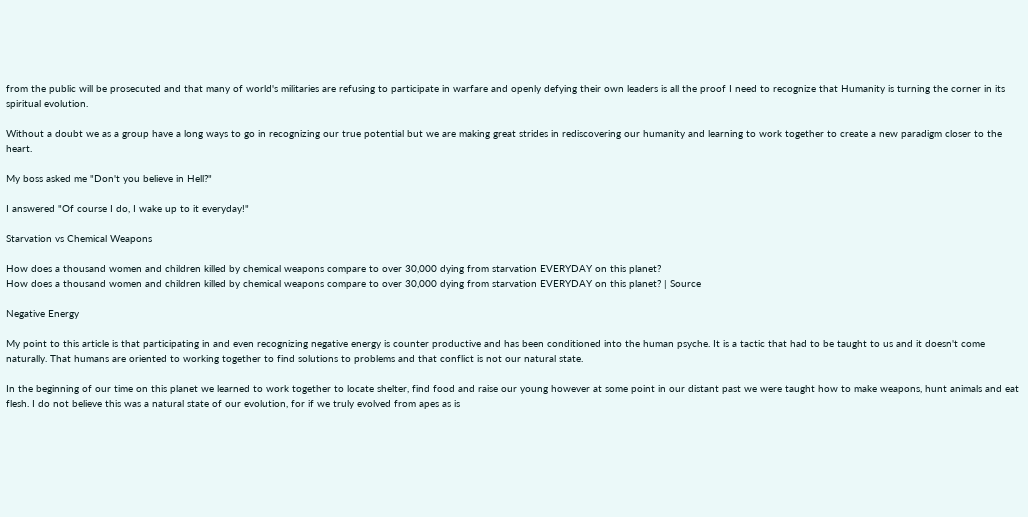from the public will be prosecuted and that many of world's militaries are refusing to participate in warfare and openly defying their own leaders is all the proof I need to recognize that Humanity is turning the corner in its spiritual evolution.

Without a doubt we as a group have a long ways to go in recognizing our true potential but we are making great strides in rediscovering our humanity and learning to work together to create a new paradigm closer to the heart.

My boss asked me "Don't you believe in Hell?"

I answered "Of course I do, I wake up to it everyday!"

Starvation vs Chemical Weapons

How does a thousand women and children killed by chemical weapons compare to over 30,000 dying from starvation EVERYDAY on this planet?
How does a thousand women and children killed by chemical weapons compare to over 30,000 dying from starvation EVERYDAY on this planet? | Source

Negative Energy

My point to this article is that participating in and even recognizing negative energy is counter productive and has been conditioned into the human psyche. It is a tactic that had to be taught to us and it doesn't come naturally. That humans are oriented to working together to find solutions to problems and that conflict is not our natural state.

In the beginning of our time on this planet we learned to work together to locate shelter, find food and raise our young however at some point in our distant past we were taught how to make weapons, hunt animals and eat flesh. I do not believe this was a natural state of our evolution, for if we truly evolved from apes as is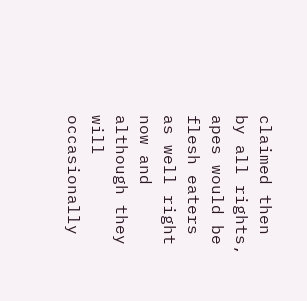claimed then by all rights, apes would be flesh eaters as well right now and although they will occasionally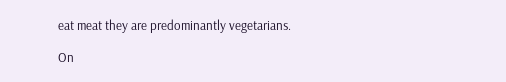eat meat they are predominantly vegetarians.

On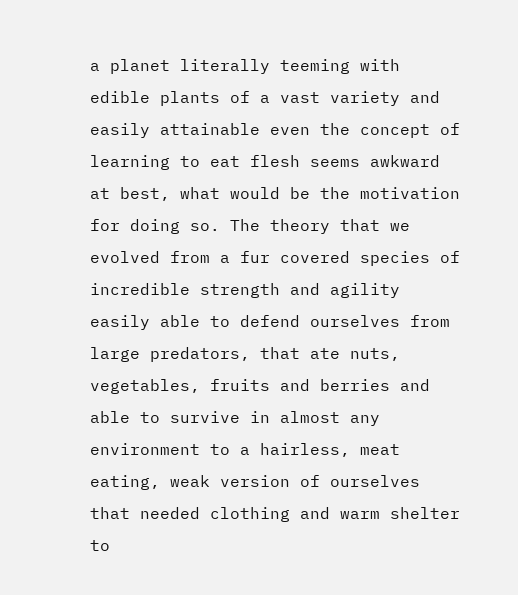a planet literally teeming with edible plants of a vast variety and easily attainable even the concept of learning to eat flesh seems awkward at best, what would be the motivation for doing so. The theory that we evolved from a fur covered species of incredible strength and agility easily able to defend ourselves from large predators, that ate nuts, vegetables, fruits and berries and able to survive in almost any environment to a hairless, meat eating, weak version of ourselves that needed clothing and warm shelter to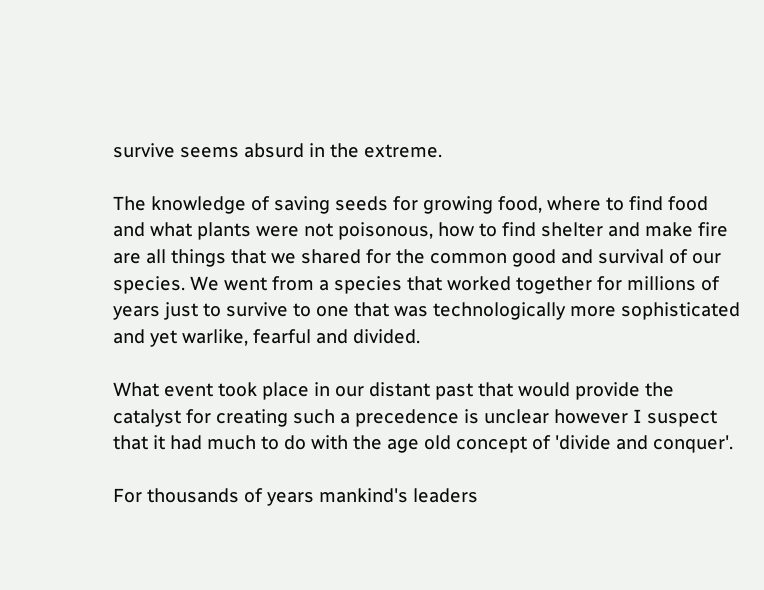survive seems absurd in the extreme.

The knowledge of saving seeds for growing food, where to find food and what plants were not poisonous, how to find shelter and make fire are all things that we shared for the common good and survival of our species. We went from a species that worked together for millions of years just to survive to one that was technologically more sophisticated and yet warlike, fearful and divided.

What event took place in our distant past that would provide the catalyst for creating such a precedence is unclear however I suspect that it had much to do with the age old concept of 'divide and conquer'.

For thousands of years mankind's leaders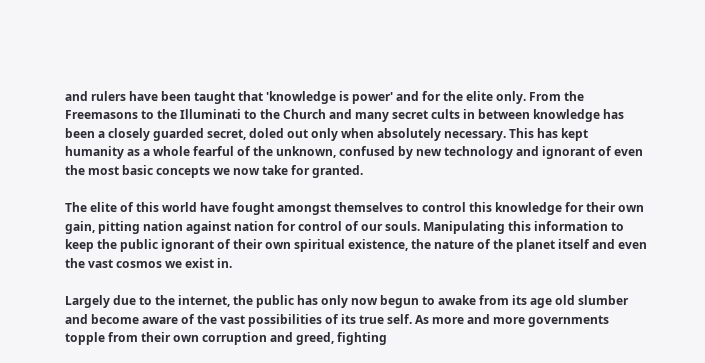and rulers have been taught that 'knowledge is power' and for the elite only. From the Freemasons to the Illuminati to the Church and many secret cults in between knowledge has been a closely guarded secret, doled out only when absolutely necessary. This has kept humanity as a whole fearful of the unknown, confused by new technology and ignorant of even the most basic concepts we now take for granted.

The elite of this world have fought amongst themselves to control this knowledge for their own gain, pitting nation against nation for control of our souls. Manipulating this information to keep the public ignorant of their own spiritual existence, the nature of the planet itself and even the vast cosmos we exist in.

Largely due to the internet, the public has only now begun to awake from its age old slumber and become aware of the vast possibilities of its true self. As more and more governments topple from their own corruption and greed, fighting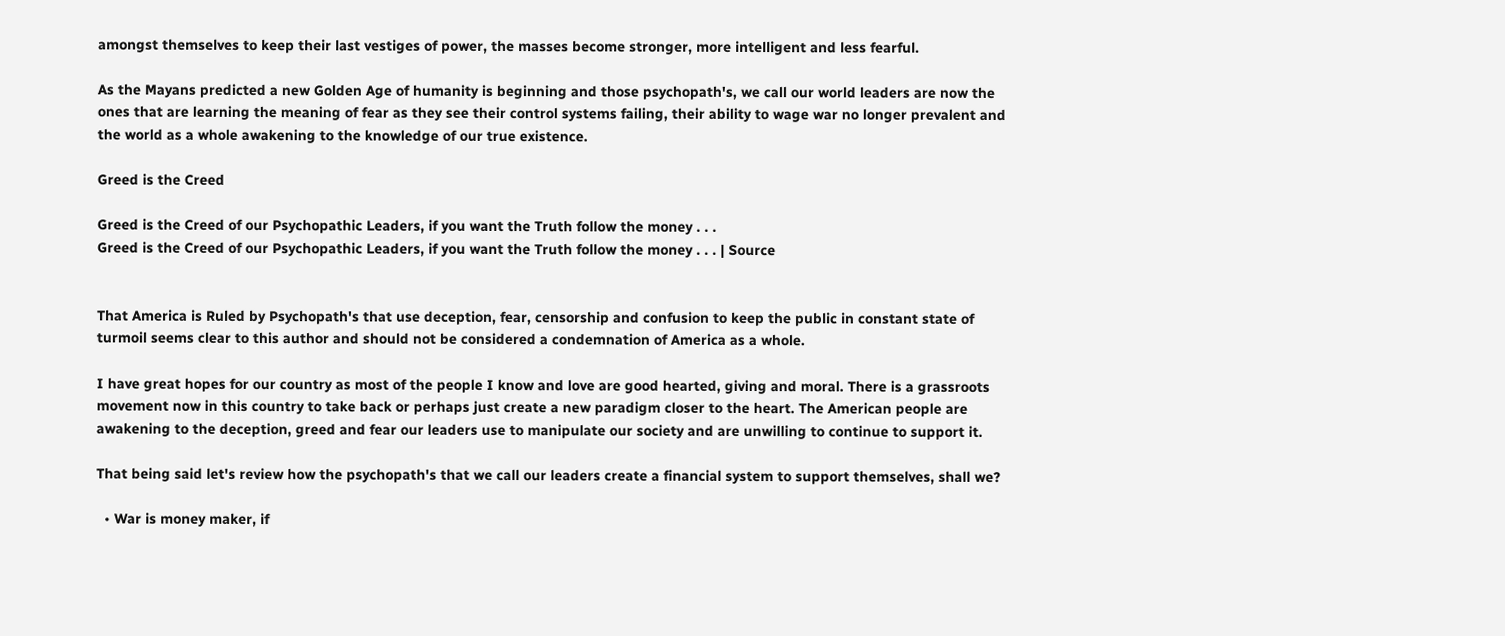amongst themselves to keep their last vestiges of power, the masses become stronger, more intelligent and less fearful.

As the Mayans predicted a new Golden Age of humanity is beginning and those psychopath's, we call our world leaders are now the ones that are learning the meaning of fear as they see their control systems failing, their ability to wage war no longer prevalent and the world as a whole awakening to the knowledge of our true existence.

Greed is the Creed

Greed is the Creed of our Psychopathic Leaders, if you want the Truth follow the money . . .
Greed is the Creed of our Psychopathic Leaders, if you want the Truth follow the money . . . | Source


That America is Ruled by Psychopath's that use deception, fear, censorship and confusion to keep the public in constant state of turmoil seems clear to this author and should not be considered a condemnation of America as a whole.

I have great hopes for our country as most of the people I know and love are good hearted, giving and moral. There is a grassroots movement now in this country to take back or perhaps just create a new paradigm closer to the heart. The American people are awakening to the deception, greed and fear our leaders use to manipulate our society and are unwilling to continue to support it.

That being said let's review how the psychopath's that we call our leaders create a financial system to support themselves, shall we?

  • War is money maker, if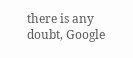there is any doubt, Google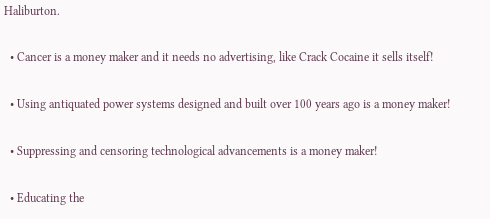Haliburton.

  • Cancer is a money maker and it needs no advertising, like Crack Cocaine it sells itself!

  • Using antiquated power systems designed and built over 100 years ago is a money maker!

  • Suppressing and censoring technological advancements is a money maker!

  • Educating the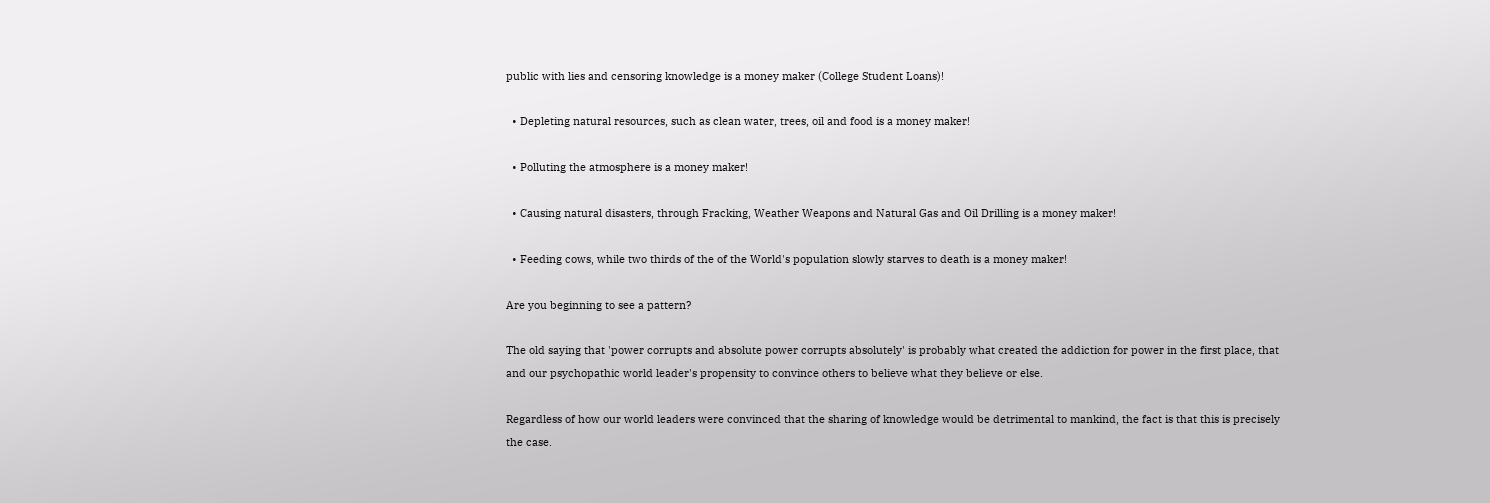public with lies and censoring knowledge is a money maker (College Student Loans)!

  • Depleting natural resources, such as clean water, trees, oil and food is a money maker!

  • Polluting the atmosphere is a money maker!

  • Causing natural disasters, through Fracking, Weather Weapons and Natural Gas and Oil Drilling is a money maker!

  • Feeding cows, while two thirds of the of the World's population slowly starves to death is a money maker!

Are you beginning to see a pattern?

The old saying that 'power corrupts and absolute power corrupts absolutely' is probably what created the addiction for power in the first place, that and our psychopathic world leader's propensity to convince others to believe what they believe or else.

Regardless of how our world leaders were convinced that the sharing of knowledge would be detrimental to mankind, the fact is that this is precisely the case.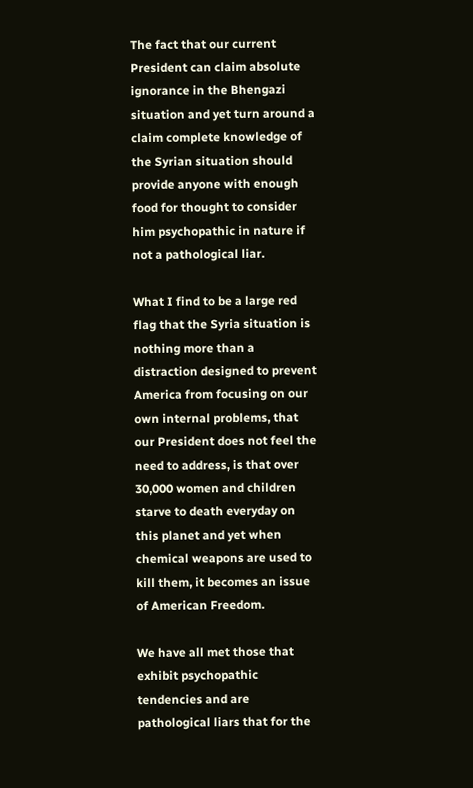The fact that our current President can claim absolute ignorance in the Bhengazi situation and yet turn around a claim complete knowledge of the Syrian situation should provide anyone with enough food for thought to consider him psychopathic in nature if not a pathological liar.

What I find to be a large red flag that the Syria situation is nothing more than a distraction designed to prevent America from focusing on our own internal problems, that our President does not feel the need to address, is that over 30,000 women and children starve to death everyday on this planet and yet when chemical weapons are used to kill them, it becomes an issue of American Freedom.

We have all met those that exhibit psychopathic tendencies and are pathological liars that for the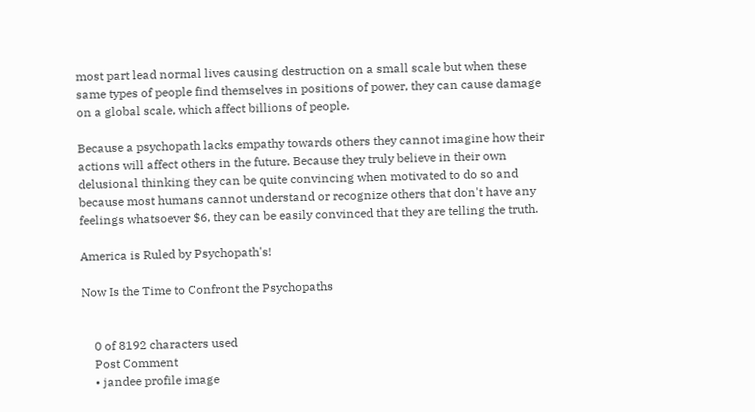most part lead normal lives causing destruction on a small scale but when these same types of people find themselves in positions of power, they can cause damage on a global scale, which affect billions of people.

Because a psychopath lacks empathy towards others they cannot imagine how their actions will affect others in the future. Because they truly believe in their own delusional thinking they can be quite convincing when motivated to do so and because most humans cannot understand or recognize others that don't have any feelings whatsoever $6, they can be easily convinced that they are telling the truth.

America is Ruled by Psychopath's!

Now Is the Time to Confront the Psychopaths


    0 of 8192 characters used
    Post Comment
    • jandee profile image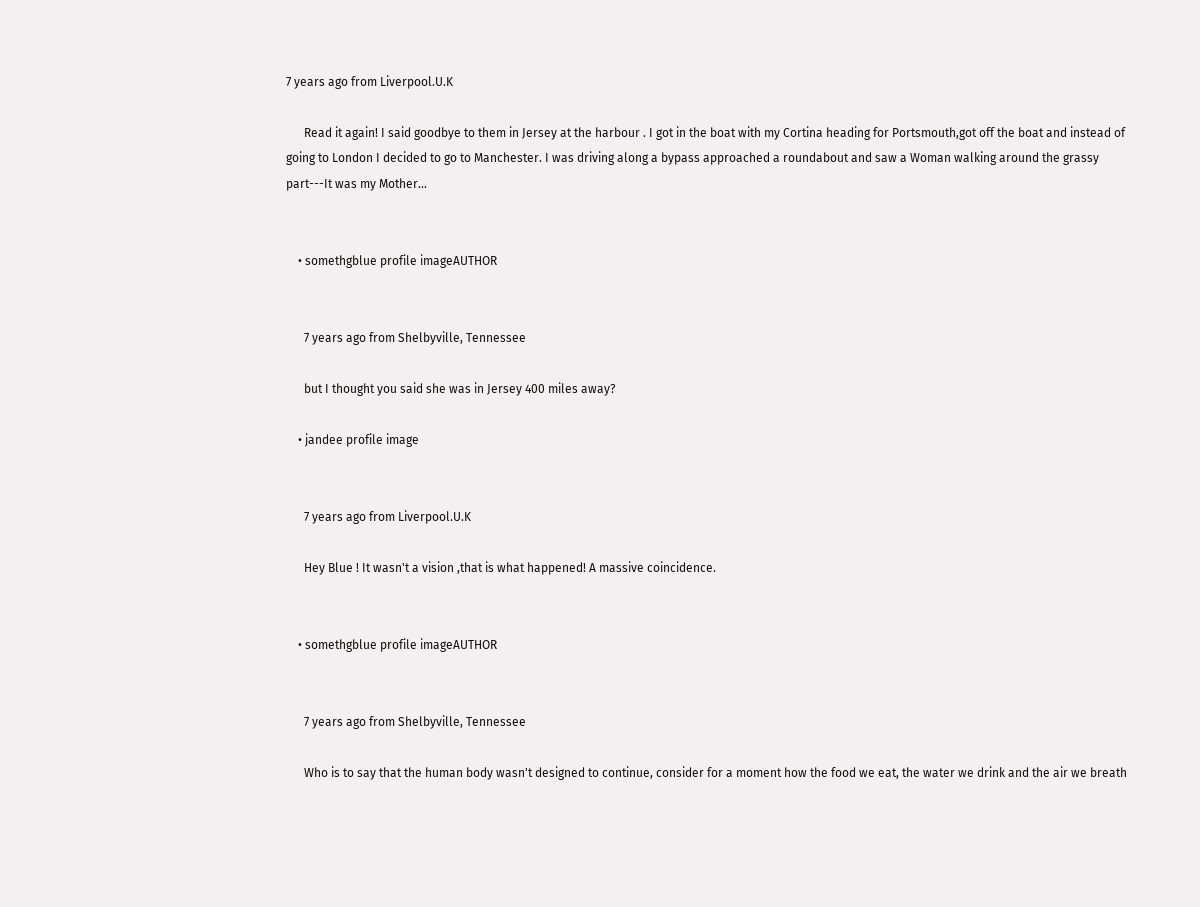7 years ago from Liverpool.U.K

      Read it again! I said goodbye to them in Jersey at the harbour . I got in the boat with my Cortina heading for Portsmouth,got off the boat and instead of going to London I decided to go to Manchester. I was driving along a bypass approached a roundabout and saw a Woman walking around the grassy part---It was my Mother...


    • somethgblue profile imageAUTHOR


      7 years ago from Shelbyville, Tennessee

      but I thought you said she was in Jersey 400 miles away?

    • jandee profile image


      7 years ago from Liverpool.U.K

      Hey Blue ! It wasn't a vision ,that is what happened! A massive coincidence.


    • somethgblue profile imageAUTHOR


      7 years ago from Shelbyville, Tennessee

      Who is to say that the human body wasn't designed to continue, consider for a moment how the food we eat, the water we drink and the air we breath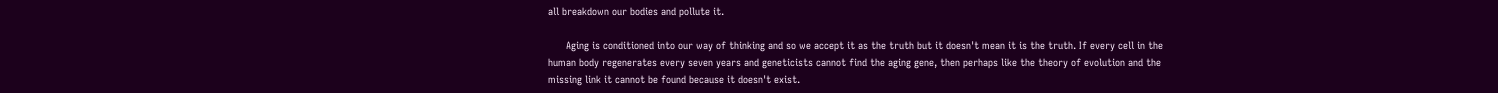all breakdown our bodies and pollute it.

      Aging is conditioned into our way of thinking and so we accept it as the truth but it doesn't mean it is the truth. If every cell in the human body regenerates every seven years and geneticists cannot find the aging gene, then perhaps like the theory of evolution and the missing link it cannot be found because it doesn't exist.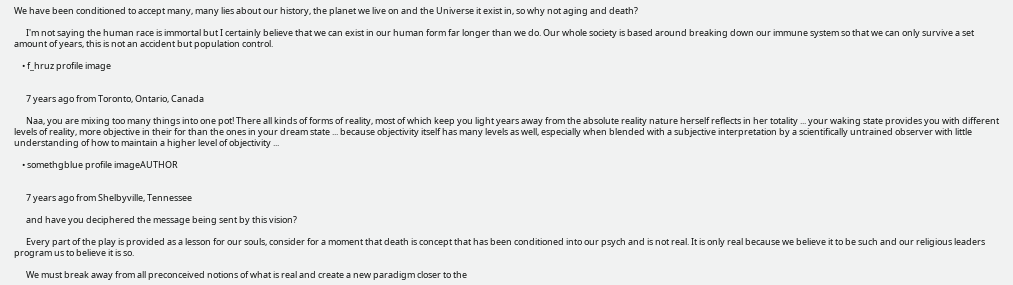We have been conditioned to accept many, many lies about our history, the planet we live on and the Universe it exist in, so why not aging and death?

      I'm not saying the human race is immortal but I certainly believe that we can exist in our human form far longer than we do. Our whole society is based around breaking down our immune system so that we can only survive a set amount of years, this is not an accident but population control.

    • f_hruz profile image


      7 years ago from Toronto, Ontario, Canada

      Naa, you are mixing too many things into one pot! There all kinds of forms of reality, most of which keep you light years away from the absolute reality nature herself reflects in her totality ... your waking state provides you with different levels of reality, more objective in their for than the ones in your dream state ... because objectivity itself has many levels as well, especially when blended with a subjective interpretation by a scientifically untrained observer with little understanding of how to maintain a higher level of objectivity ...

    • somethgblue profile imageAUTHOR


      7 years ago from Shelbyville, Tennessee

      and have you deciphered the message being sent by this vision?

      Every part of the play is provided as a lesson for our souls, consider for a moment that death is concept that has been conditioned into our psych and is not real. It is only real because we believe it to be such and our religious leaders program us to believe it is so.

      We must break away from all preconceived notions of what is real and create a new paradigm closer to the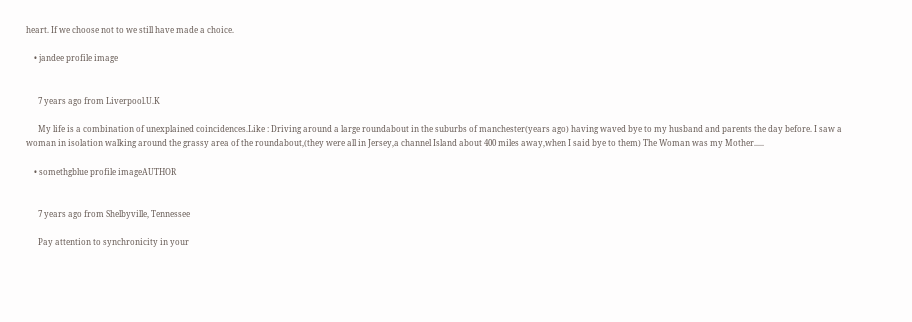heart. If we choose not to we still have made a choice.

    • jandee profile image


      7 years ago from Liverpool.U.K

      My life is a combination of unexplained coincidences.Like : Driving around a large roundabout in the suburbs of manchester(years ago) having waved bye to my husband and parents the day before. I saw a woman in isolation walking around the grassy area of the roundabout,(they were all in Jersey,a channel Island about 400 miles away,when I said bye to them) The Woman was my Mother.....

    • somethgblue profile imageAUTHOR


      7 years ago from Shelbyville, Tennessee

      Pay attention to synchronicity in your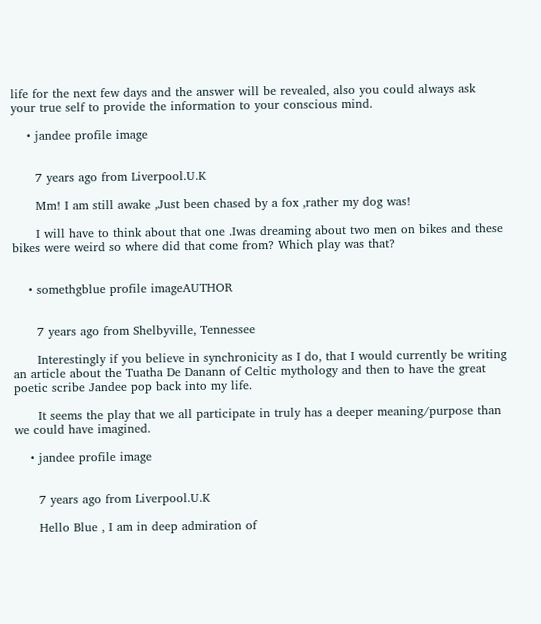life for the next few days and the answer will be revealed, also you could always ask your true self to provide the information to your conscious mind.

    • jandee profile image


      7 years ago from Liverpool.U.K

      Mm! I am still awake ,Just been chased by a fox ,rather my dog was!

      I will have to think about that one .Iwas dreaming about two men on bikes and these bikes were weird so where did that come from? Which play was that?


    • somethgblue profile imageAUTHOR


      7 years ago from Shelbyville, Tennessee

      Interestingly if you believe in synchronicity as I do, that I would currently be writing an article about the Tuatha De Danann of Celtic mythology and then to have the great poetic scribe Jandee pop back into my life.

      It seems the play that we all participate in truly has a deeper meaning/purpose than we could have imagined.

    • jandee profile image


      7 years ago from Liverpool.U.K

      Hello Blue , I am in deep admiration of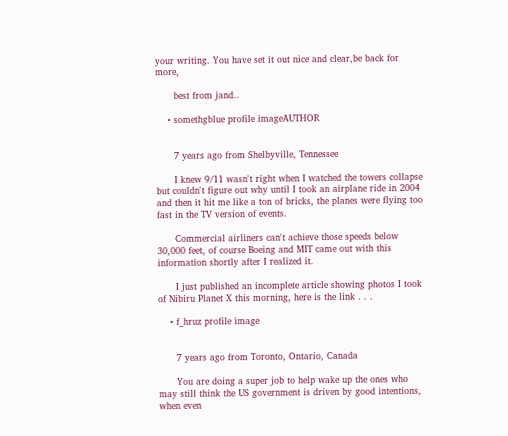your writing. You have set it out nice and clear,be back for more,

      best from jand..

    • somethgblue profile imageAUTHOR


      7 years ago from Shelbyville, Tennessee

      I knew 9/11 wasn't right when I watched the towers collapse but couldn't figure out why until I took an airplane ride in 2004 and then it hit me like a ton of bricks, the planes were flying too fast in the TV version of events.

      Commercial airliners can't achieve those speeds below 30,000 feet, of course Boeing and MIT came out with this information shortly after I realized it.

      I just published an incomplete article showing photos I took of Nibiru Planet X this morning, here is the link . . .

    • f_hruz profile image


      7 years ago from Toronto, Ontario, Canada

      You are doing a super job to help wake up the ones who may still think the US government is driven by good intentions, when even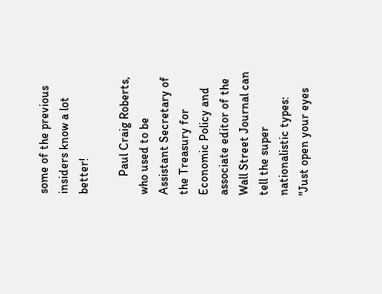some of the previous insiders know a lot better!

      Paul Craig Roberts, who used to be Assistant Secretary of the Treasury for Economic Policy and associate editor of the Wall Street Journal can tell the super nationalistic types: "Just open your eyes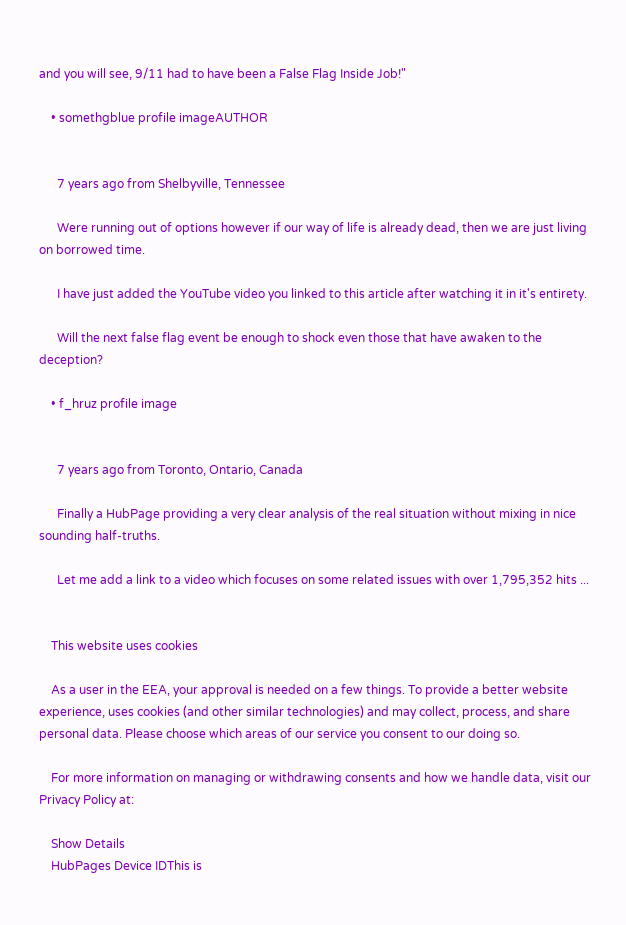and you will see, 9/11 had to have been a False Flag Inside Job!"

    • somethgblue profile imageAUTHOR


      7 years ago from Shelbyville, Tennessee

      Were running out of options however if our way of life is already dead, then we are just living on borrowed time.

      I have just added the YouTube video you linked to this article after watching it in it's entirety.

      Will the next false flag event be enough to shock even those that have awaken to the deception?

    • f_hruz profile image


      7 years ago from Toronto, Ontario, Canada

      Finally a HubPage providing a very clear analysis of the real situation without mixing in nice sounding half-truths.

      Let me add a link to a video which focuses on some related issues with over 1,795,352 hits ...


    This website uses cookies

    As a user in the EEA, your approval is needed on a few things. To provide a better website experience, uses cookies (and other similar technologies) and may collect, process, and share personal data. Please choose which areas of our service you consent to our doing so.

    For more information on managing or withdrawing consents and how we handle data, visit our Privacy Policy at:

    Show Details
    HubPages Device IDThis is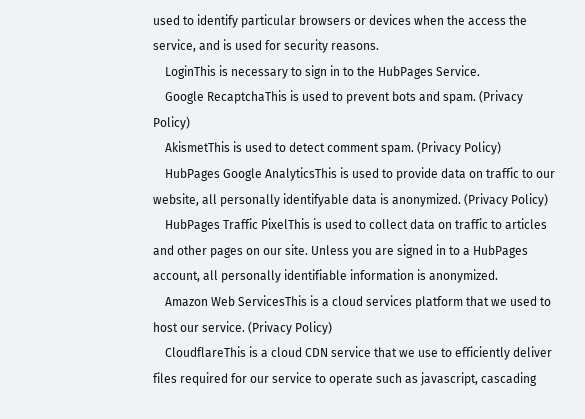used to identify particular browsers or devices when the access the service, and is used for security reasons.
    LoginThis is necessary to sign in to the HubPages Service.
    Google RecaptchaThis is used to prevent bots and spam. (Privacy Policy)
    AkismetThis is used to detect comment spam. (Privacy Policy)
    HubPages Google AnalyticsThis is used to provide data on traffic to our website, all personally identifyable data is anonymized. (Privacy Policy)
    HubPages Traffic PixelThis is used to collect data on traffic to articles and other pages on our site. Unless you are signed in to a HubPages account, all personally identifiable information is anonymized.
    Amazon Web ServicesThis is a cloud services platform that we used to host our service. (Privacy Policy)
    CloudflareThis is a cloud CDN service that we use to efficiently deliver files required for our service to operate such as javascript, cascading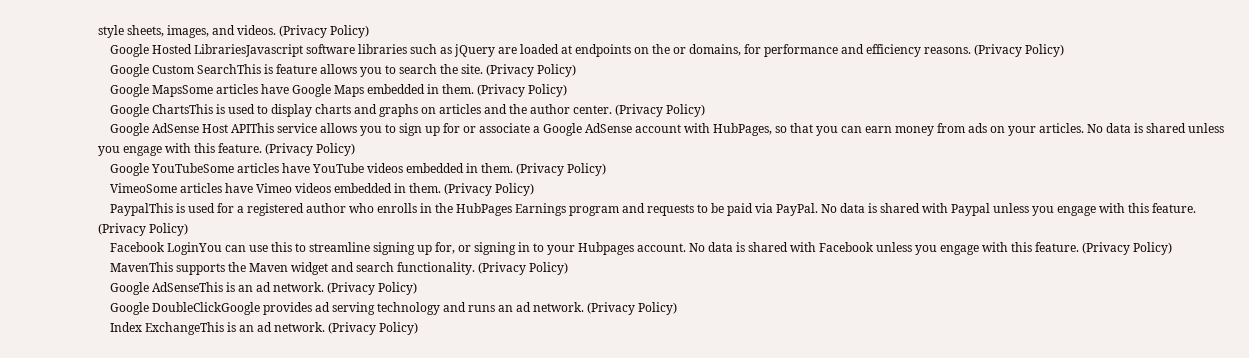style sheets, images, and videos. (Privacy Policy)
    Google Hosted LibrariesJavascript software libraries such as jQuery are loaded at endpoints on the or domains, for performance and efficiency reasons. (Privacy Policy)
    Google Custom SearchThis is feature allows you to search the site. (Privacy Policy)
    Google MapsSome articles have Google Maps embedded in them. (Privacy Policy)
    Google ChartsThis is used to display charts and graphs on articles and the author center. (Privacy Policy)
    Google AdSense Host APIThis service allows you to sign up for or associate a Google AdSense account with HubPages, so that you can earn money from ads on your articles. No data is shared unless you engage with this feature. (Privacy Policy)
    Google YouTubeSome articles have YouTube videos embedded in them. (Privacy Policy)
    VimeoSome articles have Vimeo videos embedded in them. (Privacy Policy)
    PaypalThis is used for a registered author who enrolls in the HubPages Earnings program and requests to be paid via PayPal. No data is shared with Paypal unless you engage with this feature. (Privacy Policy)
    Facebook LoginYou can use this to streamline signing up for, or signing in to your Hubpages account. No data is shared with Facebook unless you engage with this feature. (Privacy Policy)
    MavenThis supports the Maven widget and search functionality. (Privacy Policy)
    Google AdSenseThis is an ad network. (Privacy Policy)
    Google DoubleClickGoogle provides ad serving technology and runs an ad network. (Privacy Policy)
    Index ExchangeThis is an ad network. (Privacy Policy)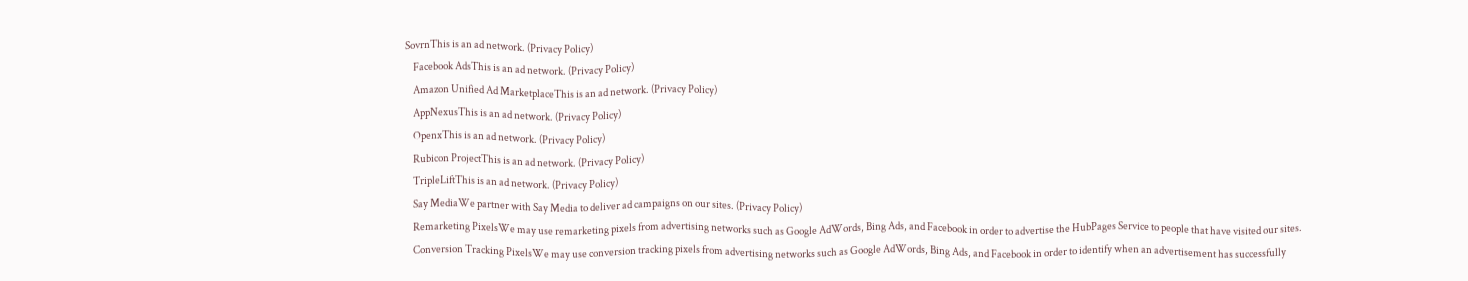SovrnThis is an ad network. (Privacy Policy)
    Facebook AdsThis is an ad network. (Privacy Policy)
    Amazon Unified Ad MarketplaceThis is an ad network. (Privacy Policy)
    AppNexusThis is an ad network. (Privacy Policy)
    OpenxThis is an ad network. (Privacy Policy)
    Rubicon ProjectThis is an ad network. (Privacy Policy)
    TripleLiftThis is an ad network. (Privacy Policy)
    Say MediaWe partner with Say Media to deliver ad campaigns on our sites. (Privacy Policy)
    Remarketing PixelsWe may use remarketing pixels from advertising networks such as Google AdWords, Bing Ads, and Facebook in order to advertise the HubPages Service to people that have visited our sites.
    Conversion Tracking PixelsWe may use conversion tracking pixels from advertising networks such as Google AdWords, Bing Ads, and Facebook in order to identify when an advertisement has successfully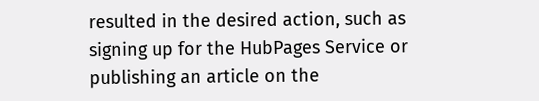resulted in the desired action, such as signing up for the HubPages Service or publishing an article on the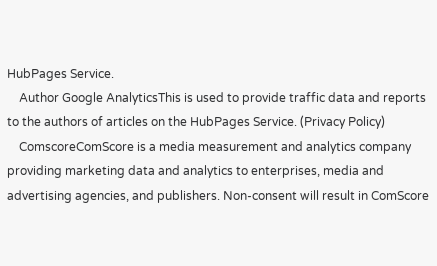HubPages Service.
    Author Google AnalyticsThis is used to provide traffic data and reports to the authors of articles on the HubPages Service. (Privacy Policy)
    ComscoreComScore is a media measurement and analytics company providing marketing data and analytics to enterprises, media and advertising agencies, and publishers. Non-consent will result in ComScore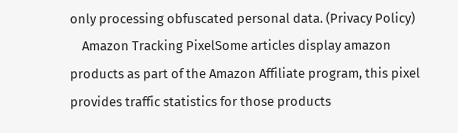only processing obfuscated personal data. (Privacy Policy)
    Amazon Tracking PixelSome articles display amazon products as part of the Amazon Affiliate program, this pixel provides traffic statistics for those products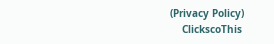(Privacy Policy)
    ClickscoThis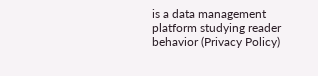is a data management platform studying reader behavior (Privacy Policy)